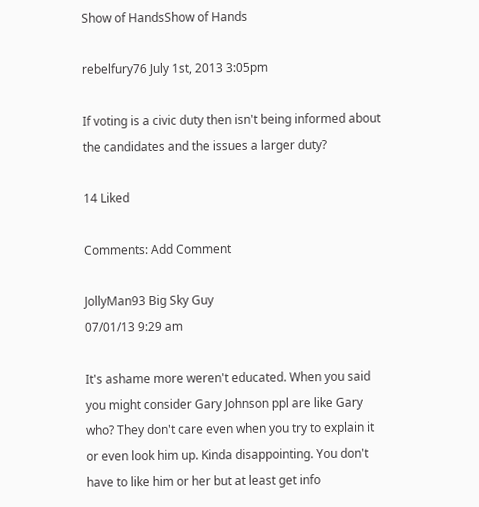Show of HandsShow of Hands

rebelfury76 July 1st, 2013 3:05pm

If voting is a civic duty then isn't being informed about the candidates and the issues a larger duty?

14 Liked

Comments: Add Comment

JollyMan93 Big Sky Guy
07/01/13 9:29 am

It's ashame more weren't educated. When you said you might consider Gary Johnson ppl are like Gary who? They don't care even when you try to explain it or even look him up. Kinda disappointing. You don't have to like him or her but at least get info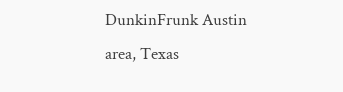DunkinFrunk Austin area, Texas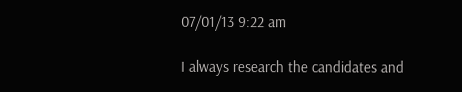07/01/13 9:22 am

I always research the candidates and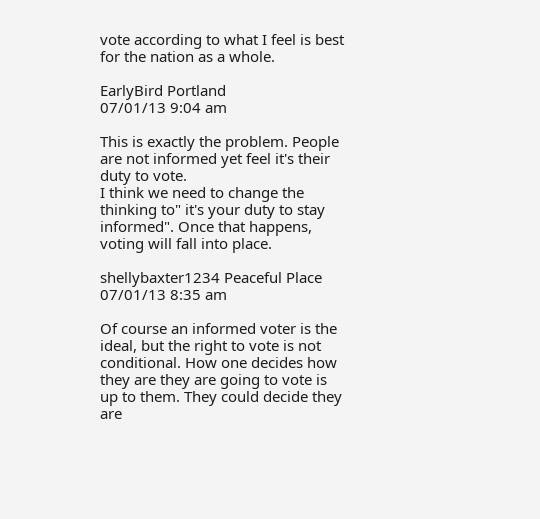vote according to what I feel is best for the nation as a whole.

EarlyBird Portland
07/01/13 9:04 am

This is exactly the problem. People are not informed yet feel it's their duty to vote.
I think we need to change the thinking to" it's your duty to stay informed". Once that happens, voting will fall into place.

shellybaxter1234 Peaceful Place
07/01/13 8:35 am

Of course an informed voter is the ideal, but the right to vote is not conditional. How one decides how they are they are going to vote is up to them. They could decide they are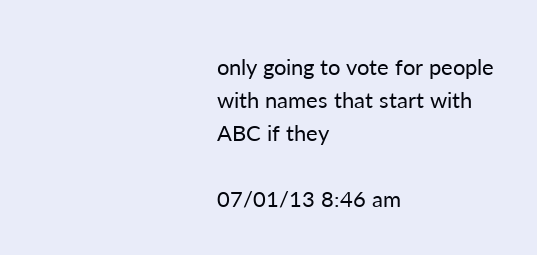only going to vote for people with names that start with ABC if they

07/01/13 8:46 am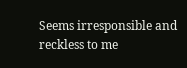Seems irresponsible and reckless to me